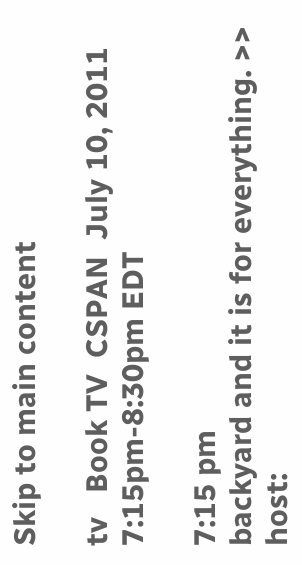Skip to main content

tv   Book TV  CSPAN  July 10, 2011 7:15pm-8:30pm EDT

7:15 pm
backyard and it is for everything. >> host: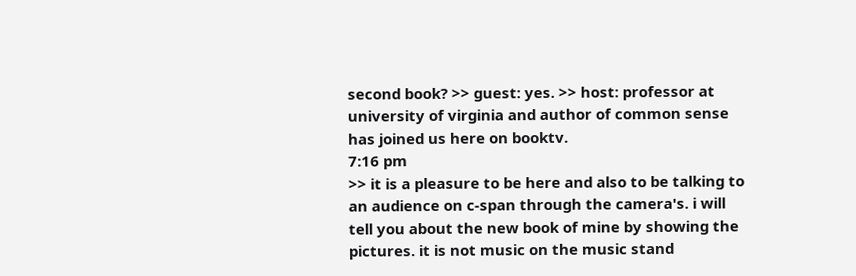second book? >> guest: yes. >> host: professor at university of virginia and author of common sense has joined us here on booktv.
7:16 pm
>> it is a pleasure to be here and also to be talking to an audience on c-span through the camera's. i will tell you about the new book of mine by showing the pictures. it is not music on the music stand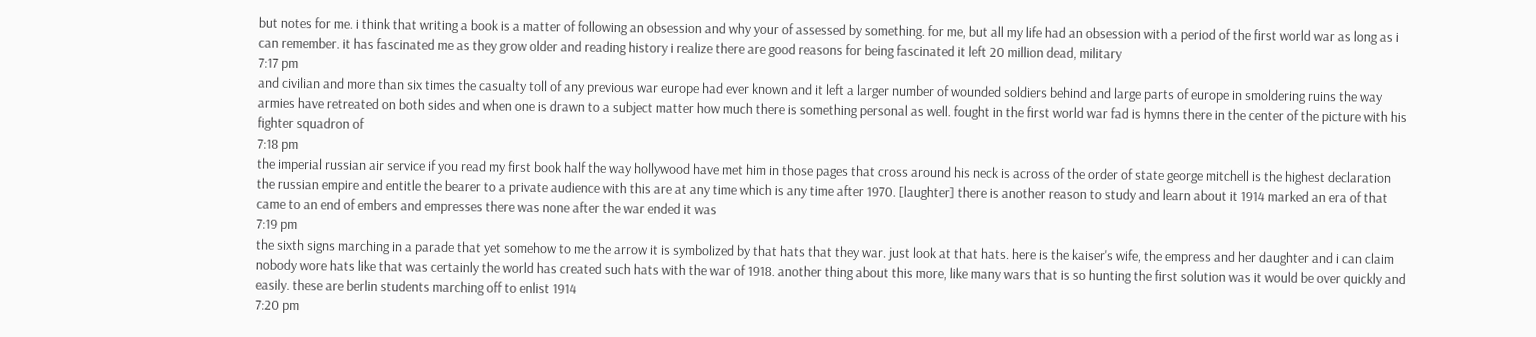but notes for me. i think that writing a book is a matter of following an obsession and why your of assessed by something. for me, but all my life had an obsession with a period of the first world war as long as i can remember. it has fascinated me as they grow older and reading history i realize there are good reasons for being fascinated it left 20 million dead, military
7:17 pm
and civilian and more than six times the casualty toll of any previous war europe had ever known and it left a larger number of wounded soldiers behind and large parts of europe in smoldering ruins the way armies have retreated on both sides and when one is drawn to a subject matter how much there is something personal as well. fought in the first world war fad is hymns there in the center of the picture with his fighter squadron of
7:18 pm
the imperial russian air service if you read my first book half the way hollywood have met him in those pages that cross around his neck is across of the order of state george mitchell is the highest declaration the russian empire and entitle the bearer to a private audience with this are at any time which is any time after 1970. [laughter] there is another reason to study and learn about it 1914 marked an era of that came to an end of embers and empresses there was none after the war ended it was
7:19 pm
the sixth signs marching in a parade that yet somehow to me the arrow it is symbolized by that hats that they war. just look at that hats. here is the kaiser's wife, the empress and her daughter and i can claim nobody wore hats like that was certainly the world has created such hats with the war of 1918. another thing about this more, like many wars that is so hunting the first solution was it would be over quickly and easily. these are berlin students marching off to enlist 1914
7:20 pm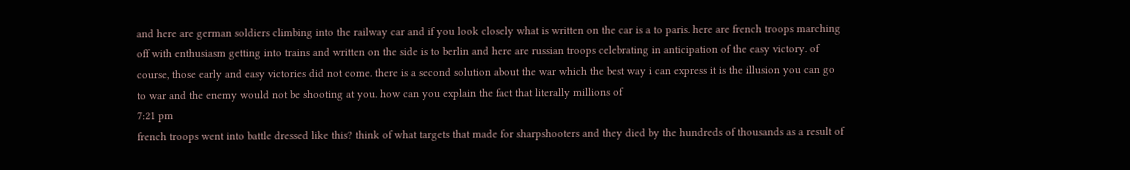and here are german soldiers climbing into the railway car and if you look closely what is written on the car is a to paris. here are french troops marching off with enthusiasm getting into trains and written on the side is to berlin and here are russian troops celebrating in anticipation of the easy victory. of course, those early and easy victories did not come. there is a second solution about the war which the best way i can express it is the illusion you can go to war and the enemy would not be shooting at you. how can you explain the fact that literally millions of
7:21 pm
french troops went into battle dressed like this? think of what targets that made for sharpshooters and they died by the hundreds of thousands as a result of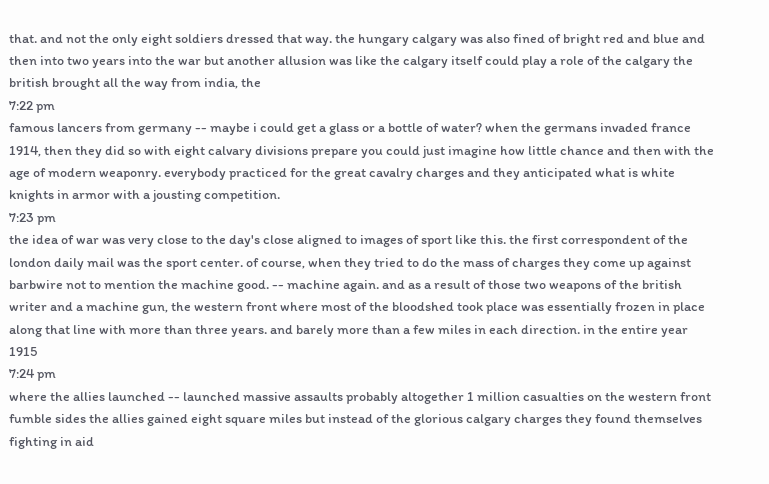that. and not the only eight soldiers dressed that way. the hungary calgary was also fined of bright red and blue and then into two years into the war but another allusion was like the calgary itself could play a role of the calgary the british brought all the way from india, the
7:22 pm
famous lancers from germany -- maybe i could get a glass or a bottle of water? when the germans invaded france 1914, then they did so with eight calvary divisions prepare you could just imagine how little chance and then with the age of modern weaponry. everybody practiced for the great cavalry charges and they anticipated what is white knights in armor with a jousting competition.
7:23 pm
the idea of war was very close to the day's close aligned to images of sport like this. the first correspondent of the london daily mail was the sport center. of course, when they tried to do the mass of charges they come up against barbwire not to mention the machine good. -- machine again. and as a result of those two weapons of the british writer and a machine gun, the western front where most of the bloodshed took place was essentially frozen in place along that line with more than three years. and barely more than a few miles in each direction. in the entire year 1915
7:24 pm
where the allies launched -- launched massive assaults probably altogether 1 million casualties on the western front fumble sides the allies gained eight square miles but instead of the glorious calgary charges they found themselves fighting in aid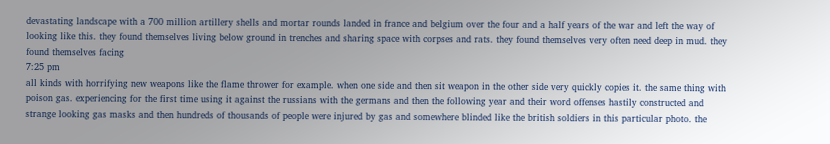devastating landscape with a 700 million artillery shells and mortar rounds landed in france and belgium over the four and a half years of the war and left the way of looking like this. they found themselves living below ground in trenches and sharing space with corpses and rats. they found themselves very often need deep in mud. they found themselves facing
7:25 pm
all kinds with horrifying new weapons like the flame thrower for example. when one side and then sit weapon in the other side very quickly copies it. the same thing with poison gas. experiencing for the first time using it against the russians with the germans and then the following year and their word offenses hastily constructed and strange looking gas masks and then hundreds of thousands of people were injured by gas and somewhere blinded like the british soldiers in this particular photo. the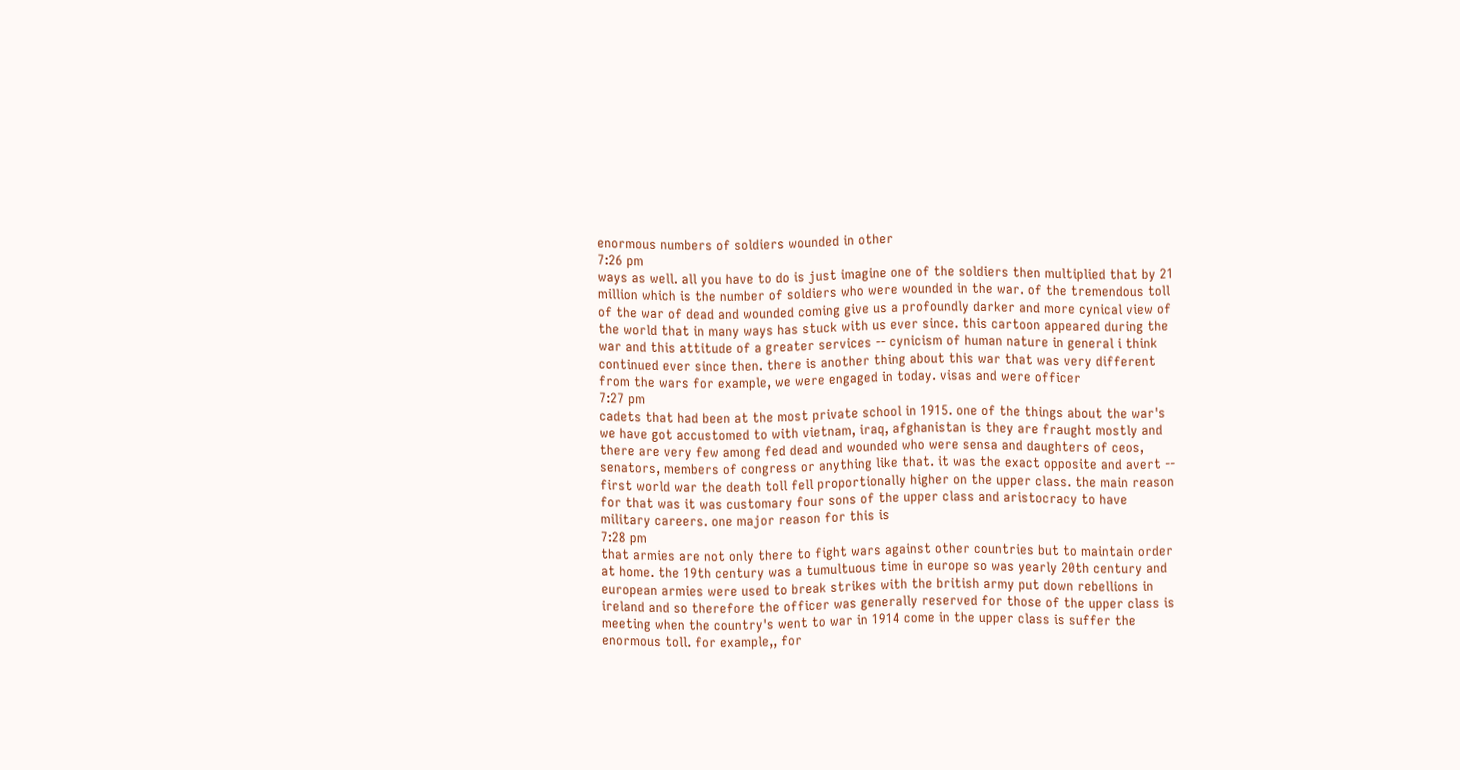enormous numbers of soldiers wounded in other
7:26 pm
ways as well. all you have to do is just imagine one of the soldiers then multiplied that by 21 million which is the number of soldiers who were wounded in the war. of the tremendous toll of the war of dead and wounded coming give us a profoundly darker and more cynical view of the world that in many ways has stuck with us ever since. this cartoon appeared during the war and this attitude of a greater services -- cynicism of human nature in general i think continued ever since then. there is another thing about this war that was very different from the wars for example, we were engaged in today. visas and were officer
7:27 pm
cadets that had been at the most private school in 1915. one of the things about the war's we have got accustomed to with vietnam, iraq, afghanistan is they are fraught mostly and there are very few among fed dead and wounded who were sensa and daughters of ceos, senators, members of congress or anything like that. it was the exact opposite and avert -- first world war the death toll fell proportionally higher on the upper class. the main reason for that was it was customary four sons of the upper class and aristocracy to have military careers. one major reason for this is
7:28 pm
that armies are not only there to fight wars against other countries but to maintain order at home. the 19th century was a tumultuous time in europe so was yearly 20th century and european armies were used to break strikes with the british army put down rebellions in ireland and so therefore the officer was generally reserved for those of the upper class is meeting when the country's went to war in 1914 come in the upper class is suffer the enormous toll. for example,, for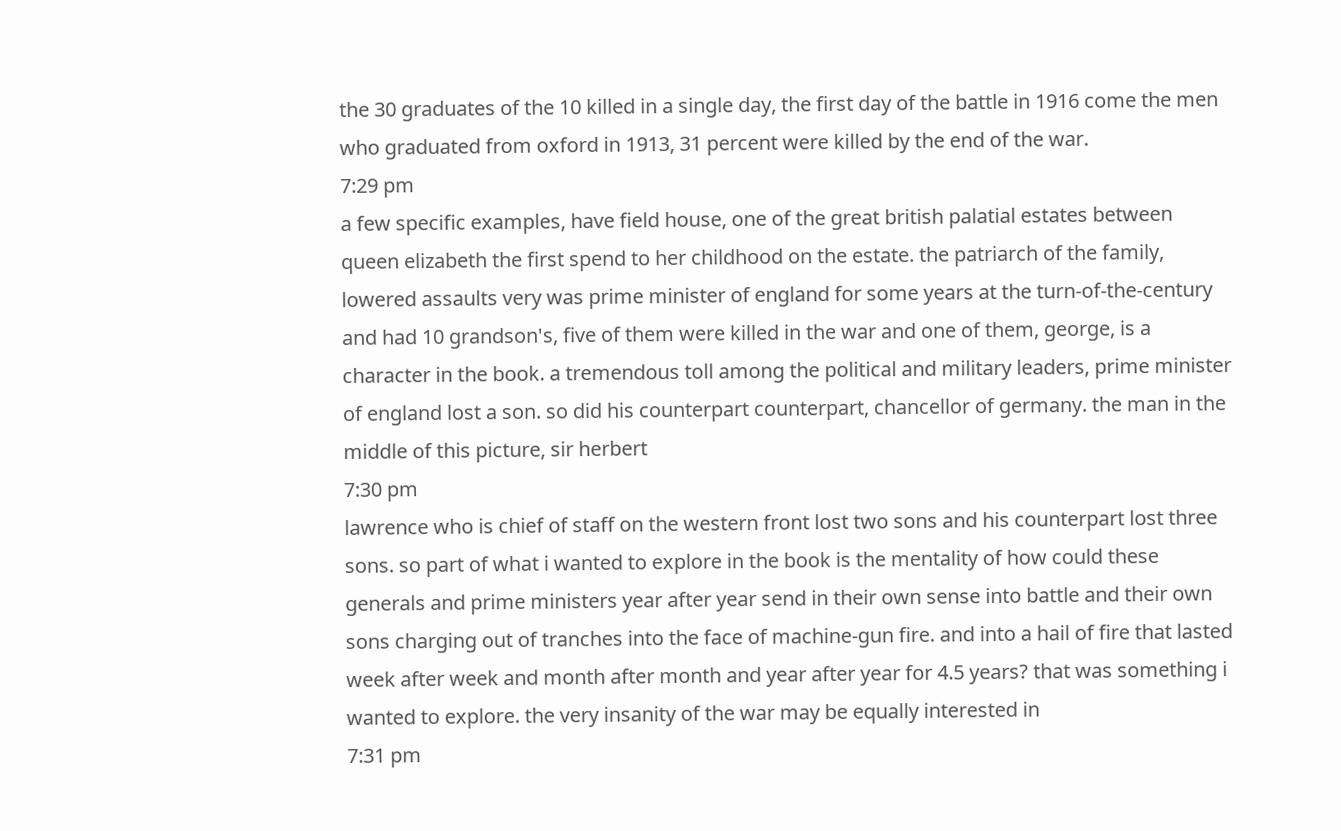the 30 graduates of the 10 killed in a single day, the first day of the battle in 1916 come the men who graduated from oxford in 1913, 31 percent were killed by the end of the war.
7:29 pm
a few specific examples, have field house, one of the great british palatial estates between queen elizabeth the first spend to her childhood on the estate. the patriarch of the family, lowered assaults very was prime minister of england for some years at the turn-of-the-century and had 10 grandson's, five of them were killed in the war and one of them, george, is a character in the book. a tremendous toll among the political and military leaders, prime minister of england lost a son. so did his counterpart counterpart, chancellor of germany. the man in the middle of this picture, sir herbert
7:30 pm
lawrence who is chief of staff on the western front lost two sons and his counterpart lost three sons. so part of what i wanted to explore in the book is the mentality of how could these generals and prime ministers year after year send in their own sense into battle and their own sons charging out of tranches into the face of machine-gun fire. and into a hail of fire that lasted week after week and month after month and year after year for 4.5 years? that was something i wanted to explore. the very insanity of the war may be equally interested in
7:31 pm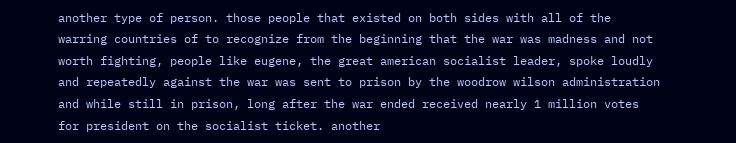another type of person. those people that existed on both sides with all of the warring countries of to recognize from the beginning that the war was madness and not worth fighting, people like eugene, the great american socialist leader, spoke loudly and repeatedly against the war was sent to prison by the woodrow wilson administration and while still in prison, long after the war ended received nearly 1 million votes for president on the socialist ticket. another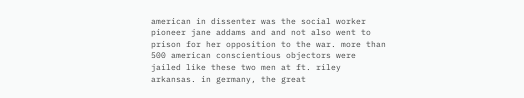american in dissenter was the social worker pioneer jane addams and and not also went to prison for her opposition to the war. more than 500 american conscientious objectors were jailed like these two men at ft. riley arkansas. in germany, the great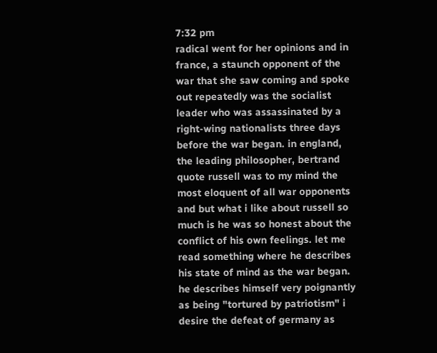7:32 pm
radical went for her opinions and in france, a staunch opponent of the war that she saw coming and spoke out repeatedly was the socialist leader who was assassinated by a right-wing nationalists three days before the war began. in england, the leading philosopher, bertrand quote russell was to my mind the most eloquent of all war opponents and but what i like about russell so much is he was so honest about the conflict of his own feelings. let me read something where he describes his state of mind as the war began. he describes himself very poignantly as being "tortured by patriotism" i desire the defeat of germany as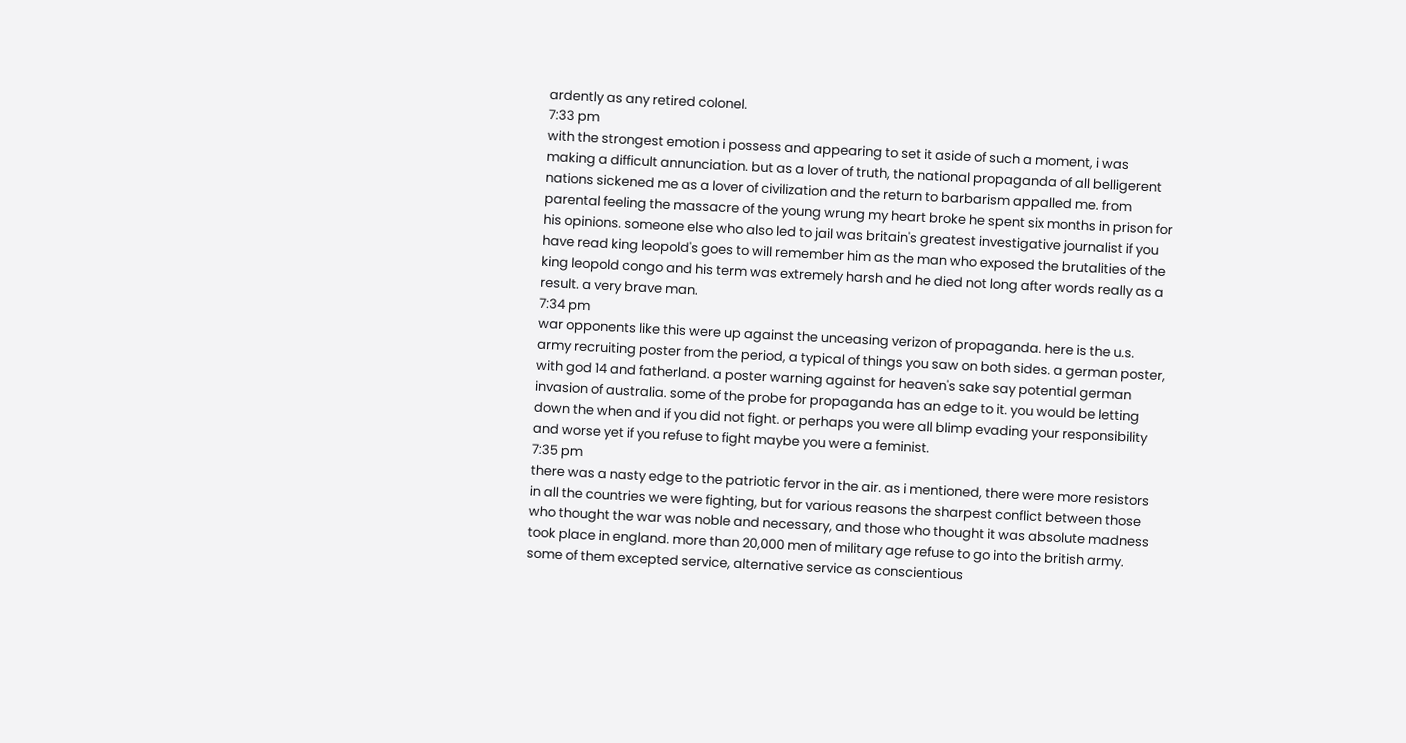ardently as any retired colonel.
7:33 pm
with the strongest emotion i possess and appearing to set it aside of such a moment, i was making a difficult annunciation. but as a lover of truth, the national propaganda of all belligerent nations sickened me as a lover of civilization and the return to barbarism appalled me. from parental feeling the massacre of the young wrung my heart broke he spent six months in prison for his opinions. someone else who also led to jail was britain's greatest investigative journalist if you have read king leopold's goes to will remember him as the man who exposed the brutalities of the king leopold congo and his term was extremely harsh and he died not long after words really as a result. a very brave man.
7:34 pm
war opponents like this were up against the unceasing verizon of propaganda. here is the u.s. army recruiting poster from the period, a typical of things you saw on both sides. a german poster, with god 14 and fatherland. a poster warning against for heaven's sake say potential german invasion of australia. some of the probe for propaganda has an edge to it. you would be letting down the when and if you did not fight. or perhaps you were all blimp evading your responsibility and worse yet if you refuse to fight maybe you were a feminist.
7:35 pm
there was a nasty edge to the patriotic fervor in the air. as i mentioned, there were more resistors in all the countries we were fighting, but for various reasons the sharpest conflict between those who thought the war was noble and necessary, and those who thought it was absolute madness took place in england. more than 20,000 men of military age refuse to go into the british army. some of them excepted service, alternative service as conscientious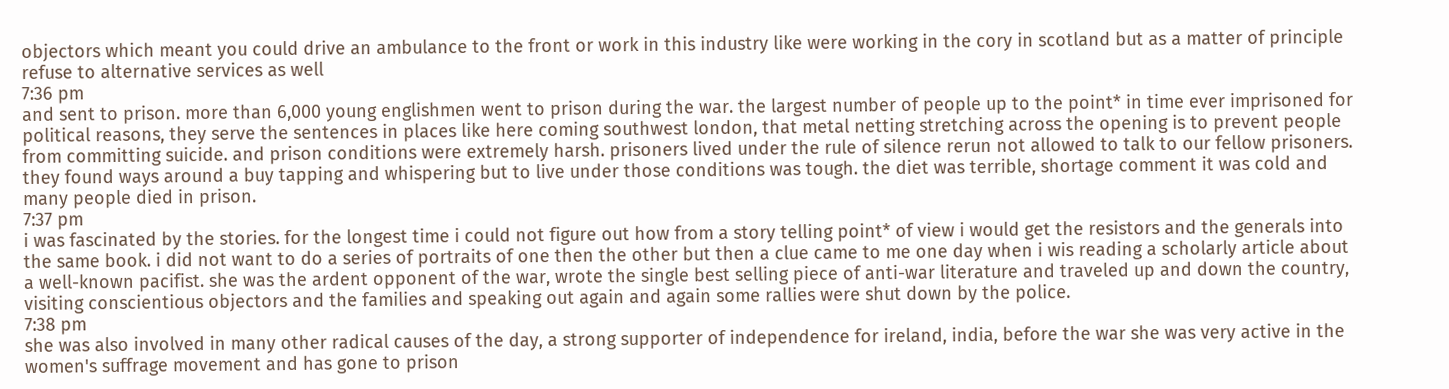objectors which meant you could drive an ambulance to the front or work in this industry like were working in the cory in scotland but as a matter of principle refuse to alternative services as well
7:36 pm
and sent to prison. more than 6,000 young englishmen went to prison during the war. the largest number of people up to the point* in time ever imprisoned for political reasons, they serve the sentences in places like here coming southwest london, that metal netting stretching across the opening is to prevent people from committing suicide. and prison conditions were extremely harsh. prisoners lived under the rule of silence rerun not allowed to talk to our fellow prisoners. they found ways around a buy tapping and whispering but to live under those conditions was tough. the diet was terrible, shortage comment it was cold and many people died in prison.
7:37 pm
i was fascinated by the stories. for the longest time i could not figure out how from a story telling point* of view i would get the resistors and the generals into the same book. i did not want to do a series of portraits of one then the other but then a clue came to me one day when i wis reading a scholarly article about a well-known pacifist. she was the ardent opponent of the war, wrote the single best selling piece of anti-war literature and traveled up and down the country, visiting conscientious objectors and the families and speaking out again and again some rallies were shut down by the police.
7:38 pm
she was also involved in many other radical causes of the day, a strong supporter of independence for ireland, india, before the war she was very active in the women's suffrage movement and has gone to prison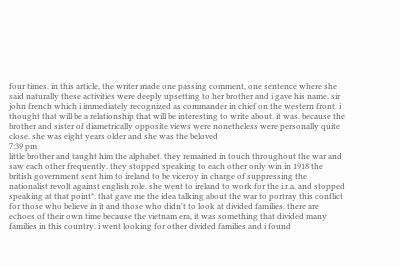four times. in this article, the writer made one passing comment, one sentence where she said naturally these activities were deeply upsetting to her brother and i gave his name. sir john french which i immediately recognized as commander in chief on the western front. i thought that will be a relationship that will be interesting to write about. it was. because the brother and sister of diametrically opposite views were nonetheless were personally quite close. she was eight years older and she was the beloved
7:39 pm
little brother and taught him the alphabet. they remained in touch throughout the war and saw each other frequently. they stopped speaking to each other only win in 1918 the british government sent him to ireland to be viceroy in charge of suppressing the nationalist revolt against english role. she went to ireland to work for the i.r.a. and stopped speaking at that point*. that gave me the idea talking about the war to portray this conflict for those who believe in it and those who didn't to look at divided families. there are echoes of their own time because the vietnam era, it was something that divided many families in this country. i went looking for other divided families and i found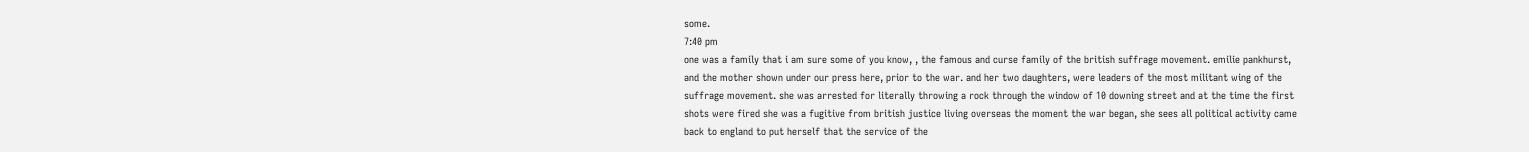some.
7:40 pm
one was a family that i am sure some of you know, , the famous and curse family of the british suffrage movement. emilie pankhurst, and the mother shown under our press here, prior to the war. and her two daughters, were leaders of the most militant wing of the suffrage movement. she was arrested for literally throwing a rock through the window of 10 downing street and at the time the first shots were fired she was a fugitive from british justice living overseas the moment the war began, she sees all political activity came back to england to put herself that the service of the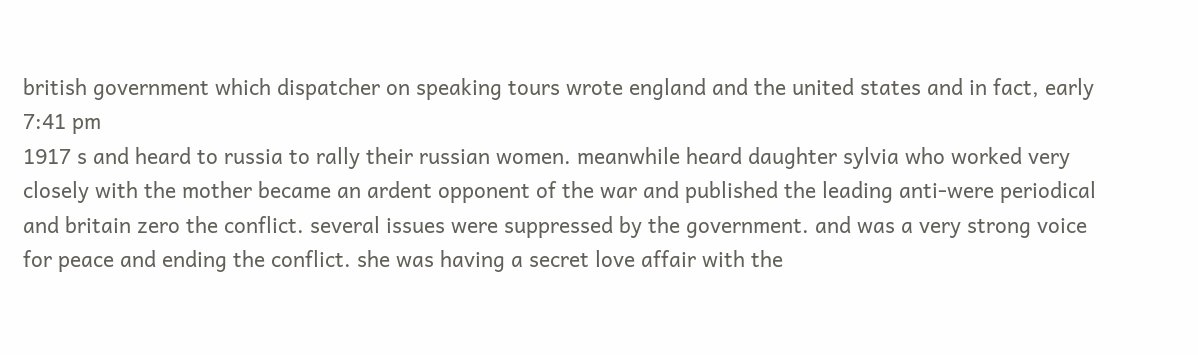british government which dispatcher on speaking tours wrote england and the united states and in fact, early
7:41 pm
1917 s and heard to russia to rally their russian women. meanwhile heard daughter sylvia who worked very closely with the mother became an ardent opponent of the war and published the leading anti-were periodical and britain zero the conflict. several issues were suppressed by the government. and was a very strong voice for peace and ending the conflict. she was having a secret love affair with the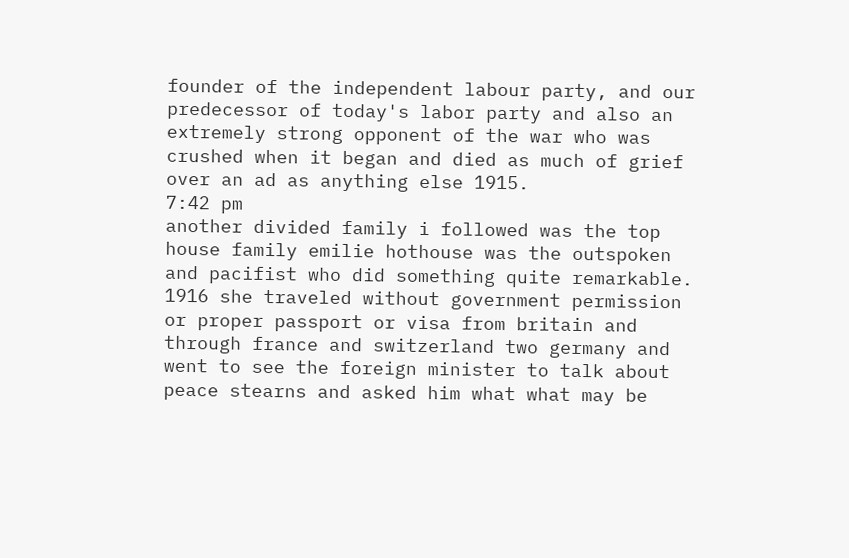founder of the independent labour party, and our predecessor of today's labor party and also an extremely strong opponent of the war who was crushed when it began and died as much of grief over an ad as anything else 1915.
7:42 pm
another divided family i followed was the top house family emilie hothouse was the outspoken and pacifist who did something quite remarkable. 1916 she traveled without government permission or proper passport or visa from britain and through france and switzerland two germany and went to see the foreign minister to talk about peace stearns and asked him what what may be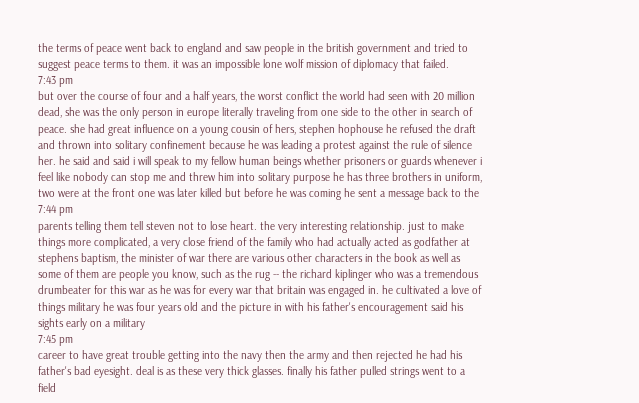the terms of peace went back to england and saw people in the british government and tried to suggest peace terms to them. it was an impossible lone wolf mission of diplomacy that failed.
7:43 pm
but over the course of four and a half years, the worst conflict the world had seen with 20 million dead, she was the only person in europe literally traveling from one side to the other in search of peace. she had great influence on a young cousin of hers, stephen hophouse he refused the draft and thrown into solitary confinement because he was leading a protest against the rule of silence her. he said and said i will speak to my fellow human beings whether prisoners or guards whenever i feel like nobody can stop me and threw him into solitary purpose he has three brothers in uniform, two were at the front one was later killed but before he was coming he sent a message back to the
7:44 pm
parents telling them tell steven not to lose heart. the very interesting relationship. just to make things more complicated, a very close friend of the family who had actually acted as godfather at stephens baptism, the minister of war there are various other characters in the book as well as some of them are people you know, such as the rug -- the richard kiplinger who was a tremendous drumbeater for this war as he was for every war that britain was engaged in. he cultivated a love of things military he was four years old and the picture in with his father's encouragement said his sights early on a military
7:45 pm
career to have great trouble getting into the navy then the army and then rejected he had his father's bad eyesight. deal is as these very thick glasses. finally his father pulled strings went to a field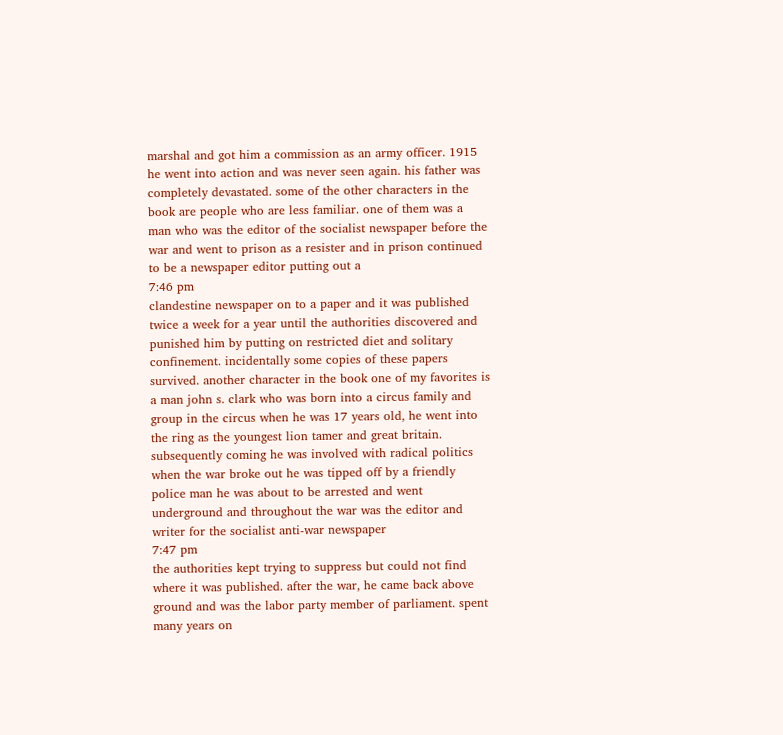marshal and got him a commission as an army officer. 1915 he went into action and was never seen again. his father was completely devastated. some of the other characters in the book are people who are less familiar. one of them was a man who was the editor of the socialist newspaper before the war and went to prison as a resister and in prison continued to be a newspaper editor putting out a
7:46 pm
clandestine newspaper on to a paper and it was published twice a week for a year until the authorities discovered and punished him by putting on restricted diet and solitary confinement. incidentally some copies of these papers survived. another character in the book one of my favorites is a man john s. clark who was born into a circus family and group in the circus when he was 17 years old, he went into the ring as the youngest lion tamer and great britain. subsequently coming he was involved with radical politics when the war broke out he was tipped off by a friendly police man he was about to be arrested and went underground and throughout the war was the editor and writer for the socialist anti-war newspaper
7:47 pm
the authorities kept trying to suppress but could not find where it was published. after the war, he came back above ground and was the labor party member of parliament. spent many years on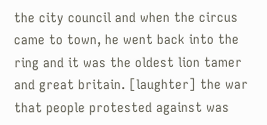the city council and when the circus came to town, he went back into the ring and it was the oldest lion tamer and great britain. [laughter] the war that people protested against was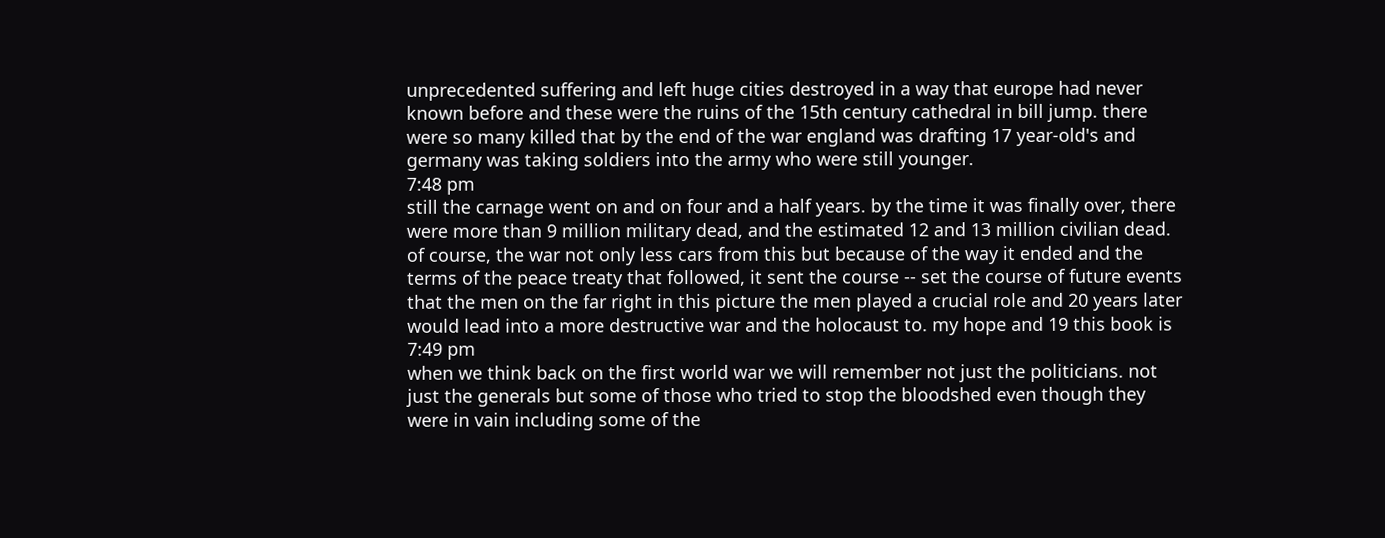unprecedented suffering and left huge cities destroyed in a way that europe had never known before and these were the ruins of the 15th century cathedral in bill jump. there were so many killed that by the end of the war england was drafting 17 year-old's and germany was taking soldiers into the army who were still younger.
7:48 pm
still the carnage went on and on four and a half years. by the time it was finally over, there were more than 9 million military dead, and the estimated 12 and 13 million civilian dead. of course, the war not only less cars from this but because of the way it ended and the terms of the peace treaty that followed, it sent the course -- set the course of future events that the men on the far right in this picture the men played a crucial role and 20 years later would lead into a more destructive war and the holocaust to. my hope and 19 this book is
7:49 pm
when we think back on the first world war we will remember not just the politicians. not just the generals but some of those who tried to stop the bloodshed even though they were in vain including some of the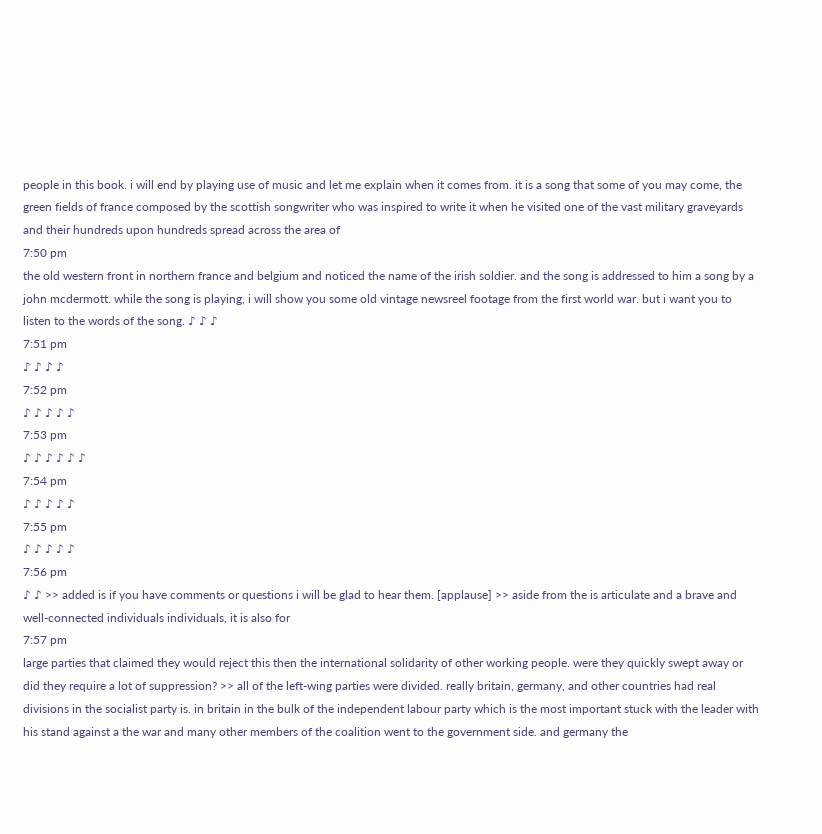people in this book. i will end by playing use of music and let me explain when it comes from. it is a song that some of you may come, the green fields of france composed by the scottish songwriter who was inspired to write it when he visited one of the vast military graveyards and their hundreds upon hundreds spread across the area of
7:50 pm
the old western front in northern france and belgium and noticed the name of the irish soldier. and the song is addressed to him a song by a john mcdermott. while the song is playing, i will show you some old vintage newsreel footage from the first world war. but i want you to listen to the words of the song. ♪ ♪ ♪
7:51 pm
♪ ♪ ♪ ♪
7:52 pm
♪ ♪ ♪ ♪ ♪
7:53 pm
♪ ♪ ♪ ♪ ♪ ♪
7:54 pm
♪ ♪ ♪ ♪ ♪
7:55 pm
♪ ♪ ♪ ♪ ♪
7:56 pm
♪ ♪ >> added is if you have comments or questions i will be glad to hear them. [applause] >> aside from the is articulate and a brave and well-connected individuals individuals, it is also for
7:57 pm
large parties that claimed they would reject this then the international solidarity of other working people. were they quickly swept away or did they require a lot of suppression? >> all of the left-wing parties were divided. really britain, germany, and other countries had real divisions in the socialist party is. in britain in the bulk of the independent labour party which is the most important stuck with the leader with his stand against a the war and many other members of the coalition went to the government side. and germany the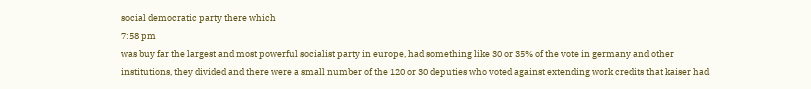social democratic party there which
7:58 pm
was buy far the largest and most powerful socialist party in europe, had something like 30 or 35% of the vote in germany and other institutions, they divided and there were a small number of the 120 or 30 deputies who voted against extending work credits that kaiser had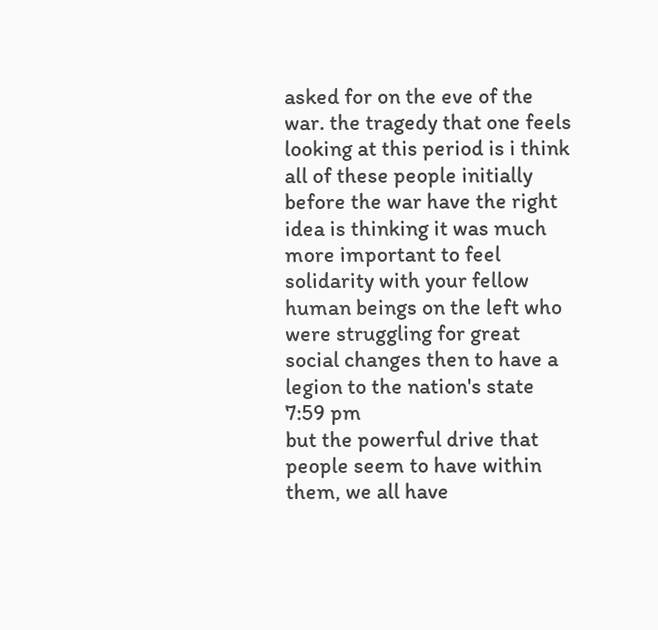asked for on the eve of the war. the tragedy that one feels looking at this period is i think all of these people initially before the war have the right idea is thinking it was much more important to feel solidarity with your fellow human beings on the left who were struggling for great social changes then to have a legion to the nation's state
7:59 pm
but the powerful drive that people seem to have within them, we all have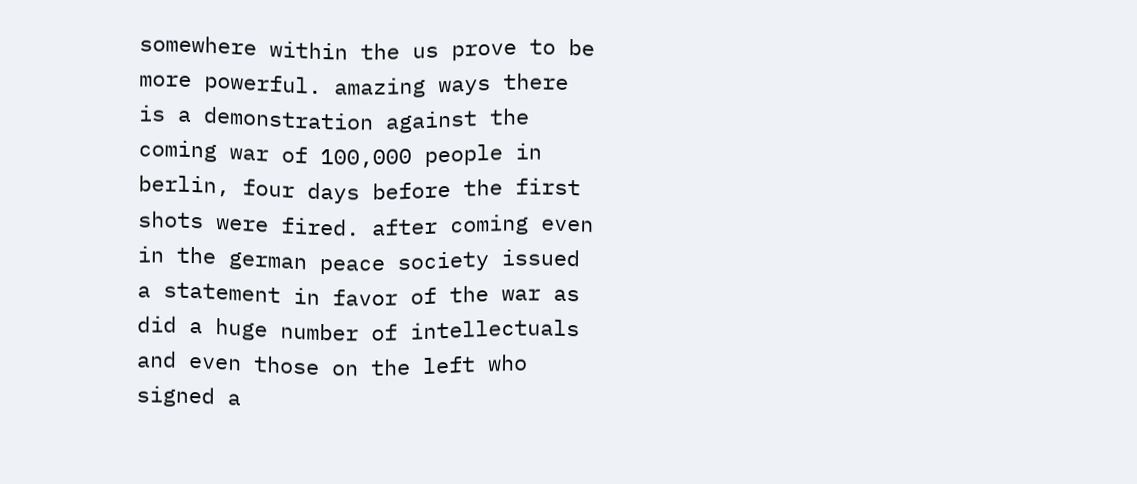somewhere within the us prove to be more powerful. amazing ways there is a demonstration against the coming war of 100,000 people in berlin, four days before the first shots were fired. after coming even in the german peace society issued a statement in favor of the war as did a huge number of intellectuals and even those on the left who signed a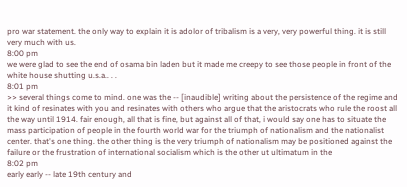pro war statement. the only way to explain it is adolor of tribalism is a very, very powerful thing. it is still very much with us.
8:00 pm
we were glad to see the end of osama bin laden but it made me creepy to see those people in front of the white house shutting u.s.a.. . .
8:01 pm
>> several things come to mind. one was the -- [inaudible] writing about the persistence of the regime and it kind of resinates with you and resinates with others who argue that the aristocrats who rule the roost all the way until 1914. fair enough, all that is fine, but against all of that, i would say one has to situate the mass participation of people in the fourth world war for the triumph of nationalism and the nationalist center. that's one thing. the other thing is the very triumph of nationalism may be positioned against the failure or the frustration of international socialism which is the other ut ultimatum in the
8:02 pm
early early -- late 19th century and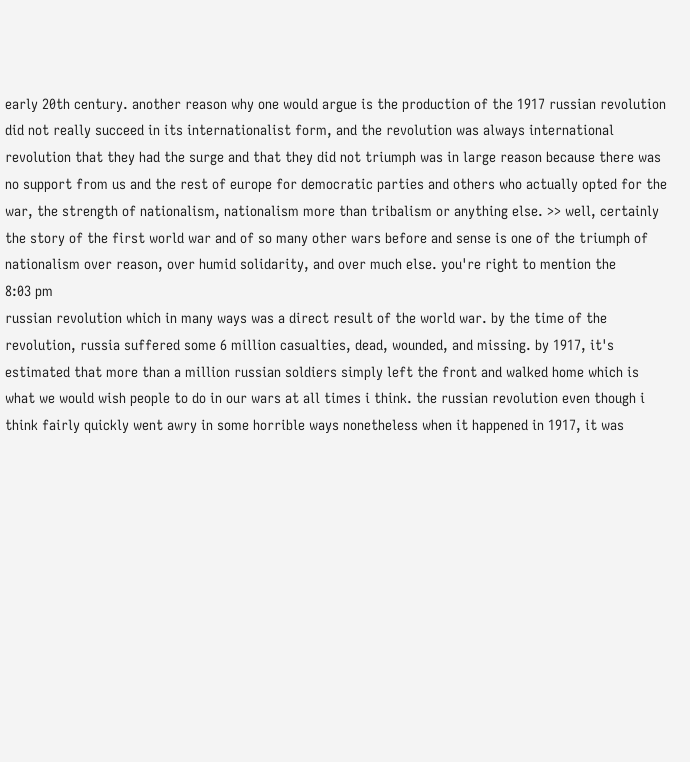early 20th century. another reason why one would argue is the production of the 1917 russian revolution did not really succeed in its internationalist form, and the revolution was always international revolution that they had the surge and that they did not triumph was in large reason because there was no support from us and the rest of europe for democratic parties and others who actually opted for the war, the strength of nationalism, nationalism more than tribalism or anything else. >> well, certainly the story of the first world war and of so many other wars before and sense is one of the triumph of nationalism over reason, over humid solidarity, and over much else. you're right to mention the
8:03 pm
russian revolution which in many ways was a direct result of the world war. by the time of the revolution, russia suffered some 6 million casualties, dead, wounded, and missing. by 1917, it's estimated that more than a million russian soldiers simply left the front and walked home which is what we would wish people to do in our wars at all times i think. the russian revolution even though i think fairly quickly went awry in some horrible ways nonetheless when it happened in 1917, it was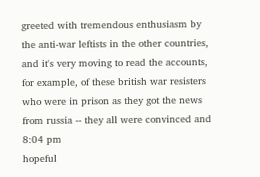greeted with tremendous enthusiasm by the anti-war leftists in the other countries, and it's very moving to read the accounts, for example, of these british war resisters who were in prison as they got the news from russia -- they all were convinced and
8:04 pm
hopeful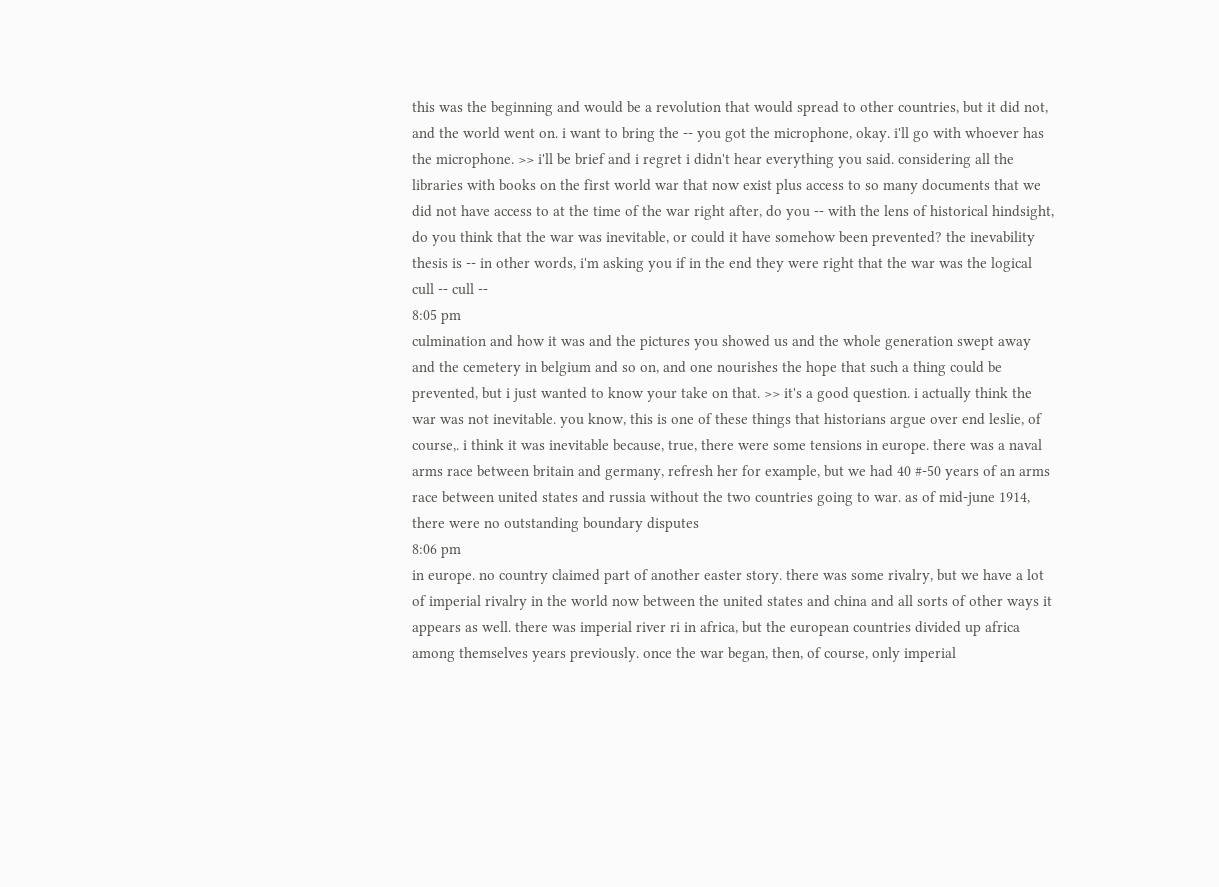this was the beginning and would be a revolution that would spread to other countries, but it did not, and the world went on. i want to bring the -- you got the microphone, okay. i'll go with whoever has the microphone. >> i'll be brief and i regret i didn't hear everything you said. considering all the libraries with books on the first world war that now exist plus access to so many documents that we did not have access to at the time of the war right after, do you -- with the lens of historical hindsight, do you think that the war was inevitable, or could it have somehow been prevented? the inevability thesis is -- in other words, i'm asking you if in the end they were right that the war was the logical cull -- cull --
8:05 pm
culmination and how it was and the pictures you showed us and the whole generation swept away and the cemetery in belgium and so on, and one nourishes the hope that such a thing could be prevented, but i just wanted to know your take on that. >> it's a good question. i actually think the war was not inevitable. you know, this is one of these things that historians argue over end leslie, of course,. i think it was inevitable because, true, there were some tensions in europe. there was a naval arms race between britain and germany, refresh her for example, but we had 40 #-50 years of an arms race between united states and russia without the two countries going to war. as of mid-june 1914, there were no outstanding boundary disputes
8:06 pm
in europe. no country claimed part of another easter story. there was some rivalry, but we have a lot of imperial rivalry in the world now between the united states and china and all sorts of other ways it appears as well. there was imperial river ri in africa, but the european countries divided up africa among themselves years previously. once the war began, then, of course, only imperial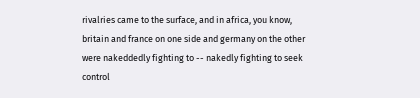rivalries came to the surface, and in africa, you know, britain and france on one side and germany on the other were nakeddedly fighting to -- nakedly fighting to seek control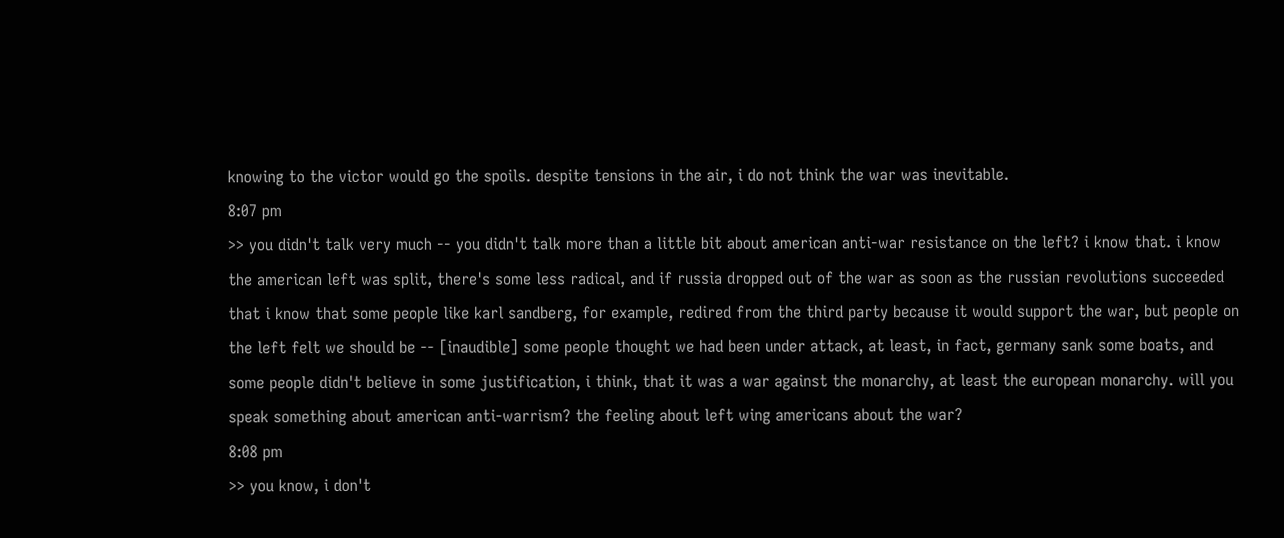knowing to the victor would go the spoils. despite tensions in the air, i do not think the war was inevitable.
8:07 pm
>> you didn't talk very much -- you didn't talk more than a little bit about american anti-war resistance on the left? i know that. i know the american left was split, there's some less radical, and if russia dropped out of the war as soon as the russian revolutions succeeded that i know that some people like karl sandberg, for example, redired from the third party because it would support the war, but people on the left felt we should be -- [inaudible] some people thought we had been under attack, at least, in fact, germany sank some boats, and some people didn't believe in some justification, i think, that it was a war against the monarchy, at least the european monarchy. will you speak something about american anti-warrism? the feeling about left wing americans about the war?
8:08 pm
>> you know, i don't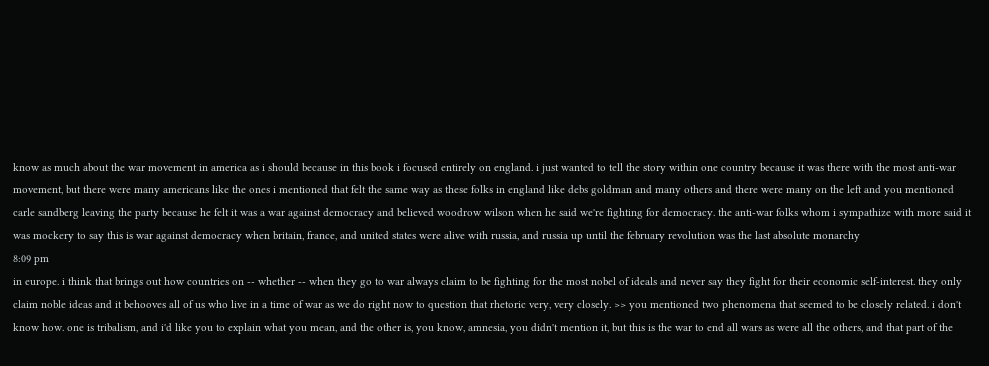know as much about the war movement in america as i should because in this book i focused entirely on england. i just wanted to tell the story within one country because it was there with the most anti-war movement, but there were many americans like the ones i mentioned that felt the same way as these folks in england like debs goldman and many others and there were many on the left and you mentioned carle sandberg leaving the party because he felt it was a war against democracy and believed woodrow wilson when he said we're fighting for democracy. the anti-war folks whom i sympathize with more said it was mockery to say this is war against democracy when britain, france, and united states were alive with russia, and russia up until the february revolution was the last absolute monarchy
8:09 pm
in europe. i think that brings out how countries on -- whether -- when they go to war always claim to be fighting for the most nobel of ideals and never say they fight for their economic self-interest. they only claim noble ideas and it behooves all of us who live in a time of war as we do right now to question that rhetoric very, very closely. >> you mentioned two phenomena that seemed to be closely related. i don't know how. one is tribalism, and i'd like you to explain what you mean, and the other is, you know, amnesia, you didn't mention it, but this is the war to end all wars as were all the others, and that part of the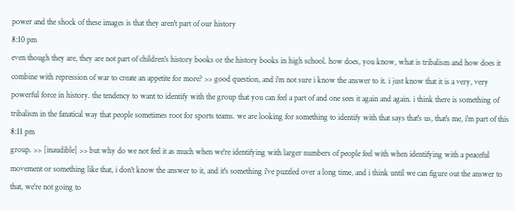power and the shock of these images is that they aren't part of our history
8:10 pm
even though they are, they are not part of children's history books or the history books in high school. how does, you know, what is tribalism and how does it combine with repression of war to create an appetite for more? >> good question, and i'm not sure i know the answer to it. i just know that it is a very, very powerful force in history. the tendency to want to identify with the group that you can feel a part of and one sees it again and again. i think there is something of tribalism in the fanatical way that people sometimes root for sports teams. we are looking for something to identify with that says that's us, that's me, i'm part of this
8:11 pm
group. >> [inaudible] >> but why do we not feel it as much when we're identifying with larger numbers of people feel with when identifying with a peaceful movement or something like that, i don't know the answer to it, and it's something i've puzzled over a long time, and i think until we can figure out the answer to that, we're not going to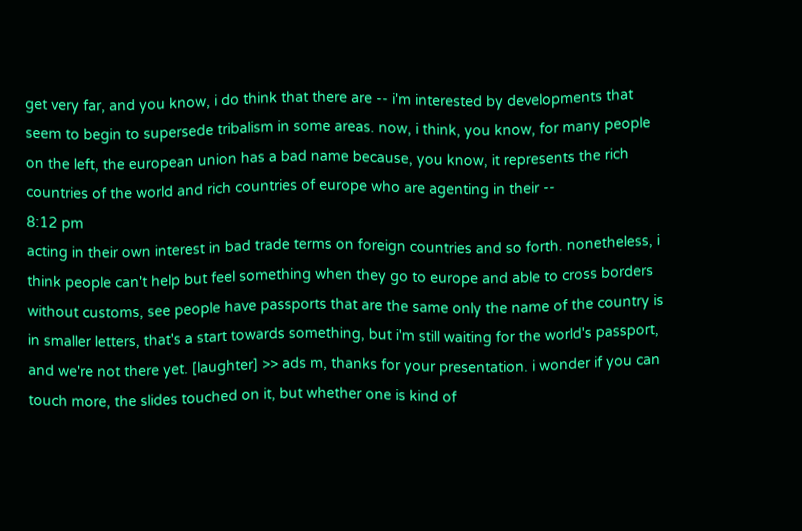get very far, and you know, i do think that there are -- i'm interested by developments that seem to begin to supersede tribalism in some areas. now, i think, you know, for many people on the left, the european union has a bad name because, you know, it represents the rich countries of the world and rich countries of europe who are agenting in their --
8:12 pm
acting in their own interest in bad trade terms on foreign countries and so forth. nonetheless, i think people can't help but feel something when they go to europe and able to cross borders without customs, see people have passports that are the same only the name of the country is in smaller letters, that's a start towards something, but i'm still waiting for the world's passport, and we're not there yet. [laughter] >> ads m, thanks for your presentation. i wonder if you can touch more, the slides touched on it, but whether one is kind of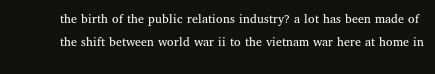the birth of the public relations industry? a lot has been made of the shift between world war ii to the vietnam war here at home in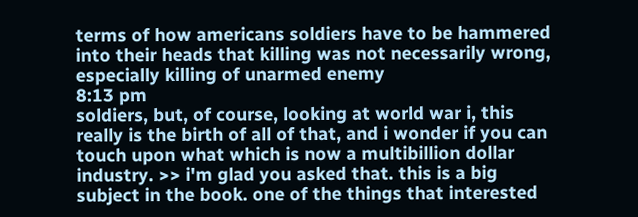terms of how americans soldiers have to be hammered into their heads that killing was not necessarily wrong, especially killing of unarmed enemy
8:13 pm
soldiers, but, of course, looking at world war i, this really is the birth of all of that, and i wonder if you can touch upon what which is now a multibillion dollar industry. >> i'm glad you asked that. this is a big subject in the book. one of the things that interested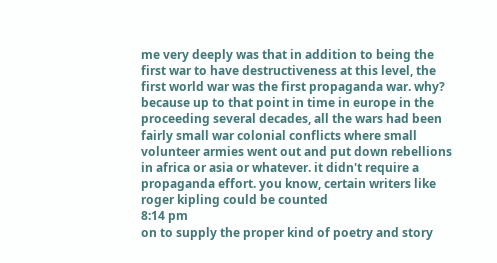me very deeply was that in addition to being the first war to have destructiveness at this level, the first world war was the first propaganda war. why? because up to that point in time in europe in the proceeding several decades, all the wars had been fairly small war colonial conflicts where small volunteer armies went out and put down rebellions in africa or asia or whatever. it didn't require a propaganda effort. you know, certain writers like roger kipling could be counted
8:14 pm
on to supply the proper kind of poetry and story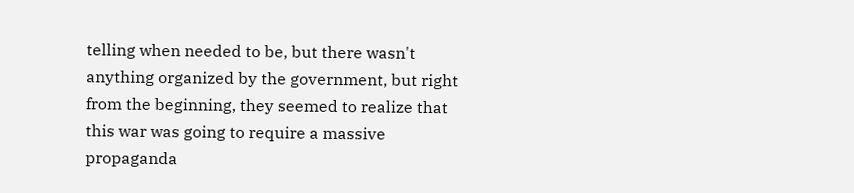telling when needed to be, but there wasn't anything organized by the government, but right from the beginning, they seemed to realize that this war was going to require a massive propaganda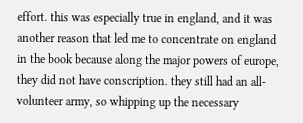effort. this was especially true in england, and it was another reason that led me to concentrate on england in the book because along the major powers of europe, they did not have conscription. they still had an all-volunteer army, so whipping up the necessary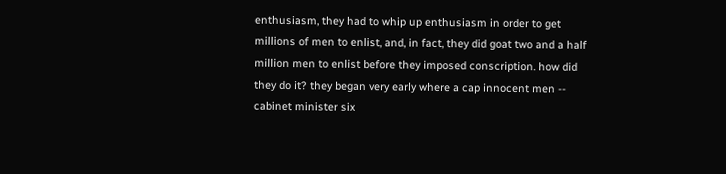enthusiasm, they had to whip up enthusiasm in order to get millions of men to enlist, and, in fact, they did goat two and a half million men to enlist before they imposed conscription. how did they do it? they began very early where a cap innocent men -- cabinet minister six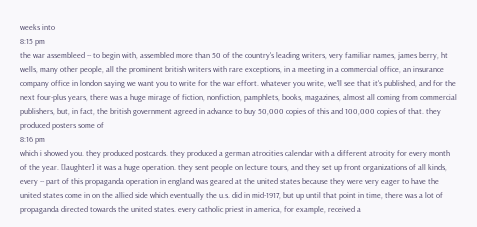weeks into
8:15 pm
the war assembleed -- to begin with, assembled more than 50 of the country's leading writers, very familiar names, james berry, ht wells, many other people, all the prominent british writers with rare exceptions, in a meeting in a commercial office, an insurance company office in london saying we want you to write for the war effort. whatever you write, we'll see that it's published, and for the next four-plus years, there was a huge mirage of fiction, nonfiction, pamphlets, books, magazines, almost all coming from commercial publishers, but, in fact, the british government agreed in advance to buy 50,000 copies of this and 100,000 copies of that. they produced posters some of
8:16 pm
which i showed you. they produced postcards. they produced a german atrocities calendar with a different atrocity for every month of the year. [laughter] it was a huge operation. they sent people on lecture tours, and they set up front organizations of all kinds, every -- part of this propaganda operation in england was geared at the united states because they were very eager to have the united states come in on the allied side which eventually the u.s. did in mid-1917, but up until that point in time, there was a lot of propaganda directed towards the united states. every catholic priest in america, for example, received a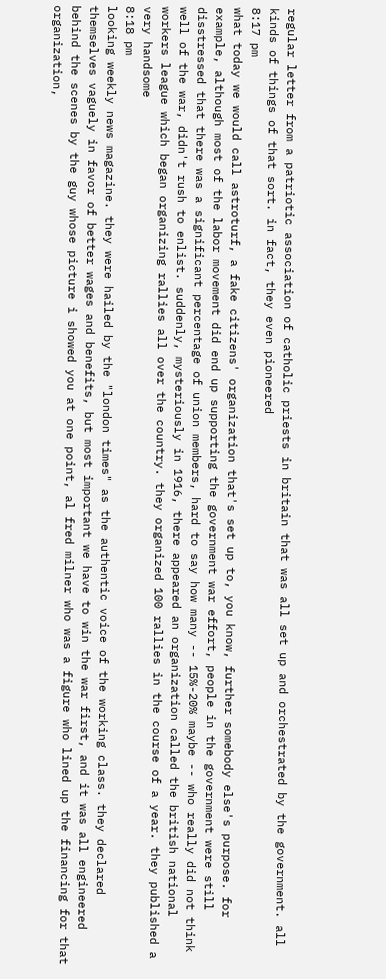regular letter from a patriotic association of catholic priests in britain that was all set up and orchestrated by the government. all kinds of things of that sort. in fact, they even pioneered
8:17 pm
what today we would call astroturf, a fake citizens' organization that's set up to, you know, further somebody else's purpose. for example, although most of the labor movement did end up supporting the government war effort, people in the government were still disstressed that there was a significant percentage of union members, hard to say how many -- 15%-20% maybe -- who really did not think well of the war, didn't rush to enlist. suddenly, mysteriously in 1916, there appeared an organization called the british national workers league which began organizing rallies all over the country. they organized 100 rallies in the course of a year. they published a very handsome
8:18 pm
looking weekly news magazine. they were hailed by the "london times" as the authentic voice of the working class. they declared themselves vaguely in favor of better wages and benefits, but most important we have to win the war first, and it was all engineered behind the scenes by the guy whose picture i showed you at one point, al fred milner who was a figure who lined up the financing for that organization,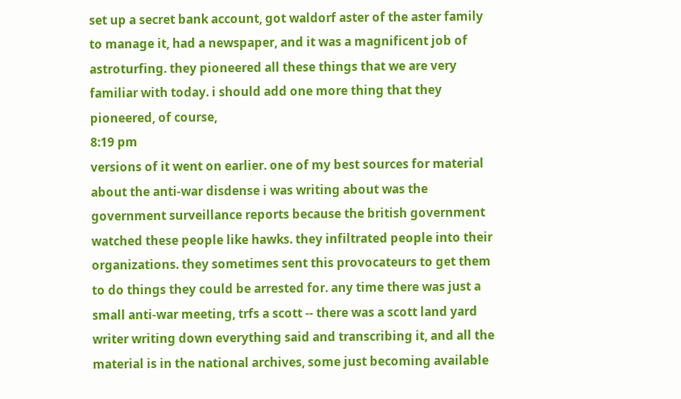set up a secret bank account, got waldorf aster of the aster family to manage it, had a newspaper, and it was a magnificent job of astroturfing. they pioneered all these things that we are very familiar with today. i should add one more thing that they pioneered, of course,
8:19 pm
versions of it went on earlier. one of my best sources for material about the anti-war disdense i was writing about was the government surveillance reports because the british government watched these people like hawks. they infiltrated people into their organizations. they sometimes sent this provocateurs to get them to do things they could be arrested for. any time there was just a small anti-war meeting, trfs a scott -- there was a scott land yard writer writing down everything said and transcribing it, and all the material is in the national archives, some just becoming available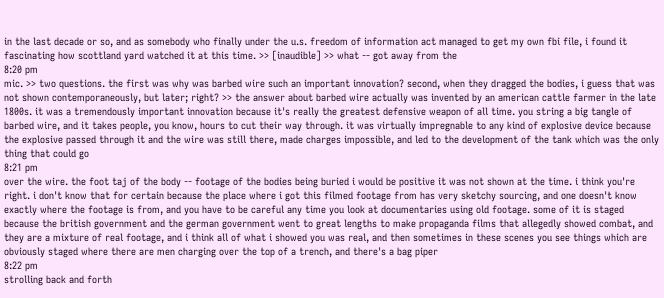in the last decade or so, and as somebody who finally under the u.s. freedom of information act managed to get my own fbi file, i found it fascinating how scottland yard watched it at this time. >> [inaudible] >> what -- got away from the
8:20 pm
mic. >> two questions. the first was why was barbed wire such an important innovation? second, when they dragged the bodies, i guess that was not shown contemporaneously, but later; right? >> the answer about barbed wire actually was invented by an american cattle farmer in the late 1800s. it was a tremendously important innovation because it's really the greatest defensive weapon of all time. you string a big tangle of barbed wire, and it takes people, you know, hours to cut their way through. it was virtually impregnable to any kind of explosive device because the explosive passed through it and the wire was still there, made charges impossible, and led to the development of the tank which was the only thing that could go
8:21 pm
over the wire. the foot taj of the body -- footage of the bodies being buried i would be positive it was not shown at the time. i think you're right. i don't know that for certain because the place where i got this filmed footage from has very sketchy sourcing, and one doesn't know exactly where the footage is from, and you have to be careful any time you look at documentaries using old footage. some of it is staged because the british government and the german government went to great lengths to make propaganda films that allegedly showed combat, and they are a mixture of real footage, and i think all of what i showed you was real, and then sometimes in these scenes you see things which are obviously staged where there are men charging over the top of a trench, and there's a bag piper
8:22 pm
strolling back and forth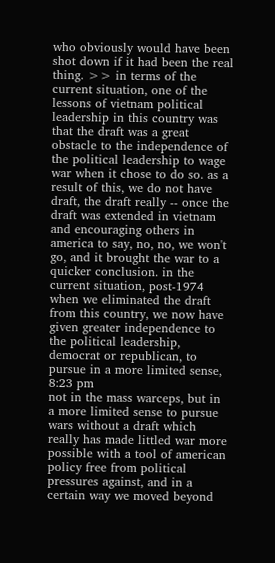who obviously would have been shot down if it had been the real thing. >> in terms of the current situation, one of the lessons of vietnam political leadership in this country was that the draft was a great obstacle to the independence of the political leadership to wage war when it chose to do so. as a result of this, we do not have draft, the draft really -- once the draft was extended in vietnam and encouraging others in america to say, no, no, we won't go, and it brought the war to a quicker conclusion. in the current situation, post-1974 when we eliminated the draft from this country, we now have given greater independence to the political leadership, democrat or republican, to pursue in a more limited sense,
8:23 pm
not in the mass warceps, but in a more limited sense to pursue wars without a draft which really has made littled war more possible with a tool of american policy free from political pressures against, and in a certain way we moved beyond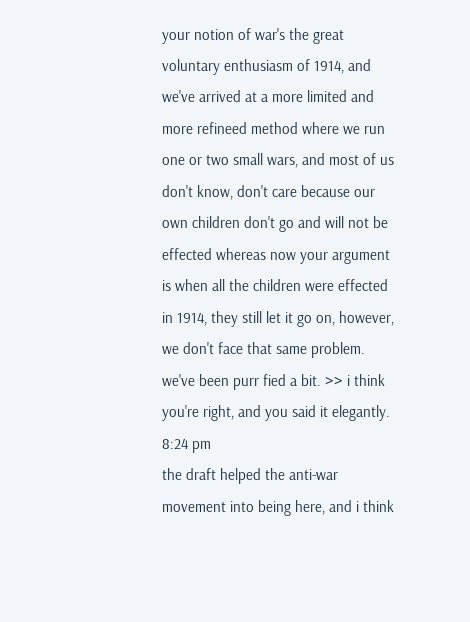your notion of war's the great voluntary enthusiasm of 1914, and we've arrived at a more limited and more refineed method where we run one or two small wars, and most of us don't know, don't care because our own children don't go and will not be effected whereas now your argument is when all the children were effected in 1914, they still let it go on, however, we don't face that same problem. we've been purr fied a bit. >> i think you're right, and you said it elegantly.
8:24 pm
the draft helped the anti-war movement into being here, and i think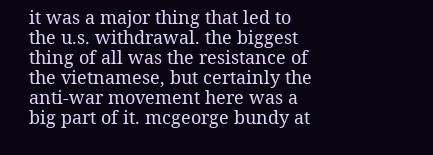it was a major thing that led to the u.s. withdrawal. the biggest thing of all was the resistance of the vietnamese, but certainly the anti-war movement here was a big part of it. mcgeorge bundy at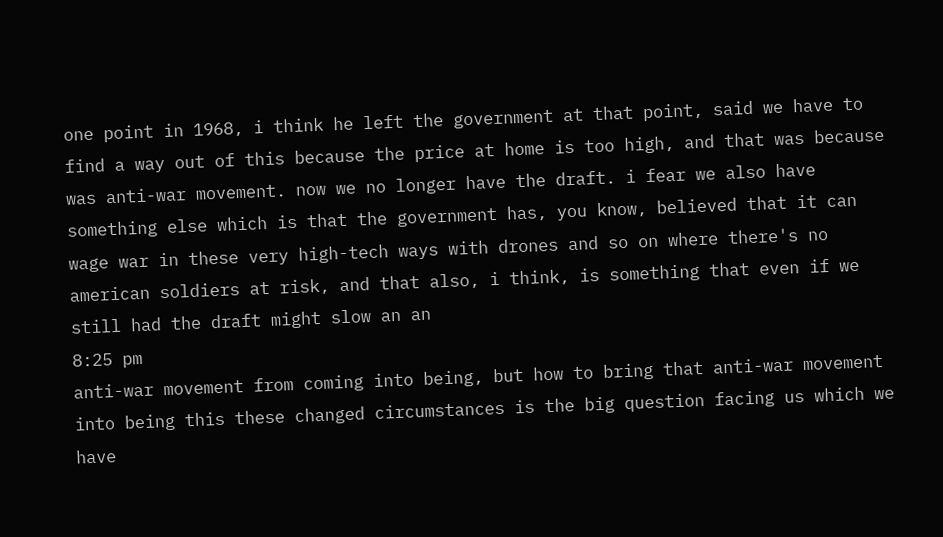one point in 1968, i think he left the government at that point, said we have to find a way out of this because the price at home is too high, and that was because was anti-war movement. now we no longer have the draft. i fear we also have something else which is that the government has, you know, believed that it can wage war in these very high-tech ways with drones and so on where there's no american soldiers at risk, and that also, i think, is something that even if we still had the draft might slow an an
8:25 pm
anti-war movement from coming into being, but how to bring that anti-war movement into being this these changed circumstances is the big question facing us which we have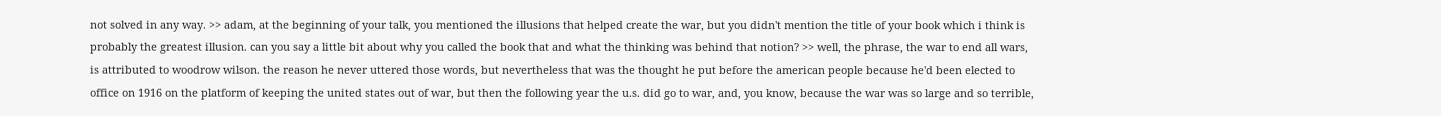not solved in any way. >> adam, at the beginning of your talk, you mentioned the illusions that helped create the war, but you didn't mention the title of your book which i think is probably the greatest illusion. can you say a little bit about why you called the book that and what the thinking was behind that notion? >> well, the phrase, the war to end all wars, is attributed to woodrow wilson. the reason he never uttered those words, but nevertheless that was the thought he put before the american people because he'd been elected to office on 1916 on the platform of keeping the united states out of war, but then the following year the u.s. did go to war, and, you know, because the war was so large and so terrible,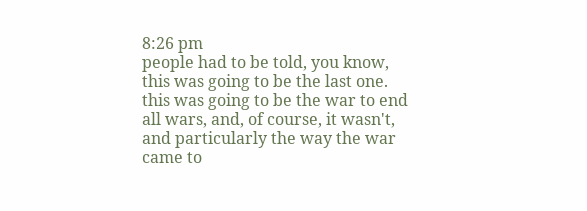8:26 pm
people had to be told, you know, this was going to be the last one. this was going to be the war to end all wars, and, of course, it wasn't, and particularly the way the war came to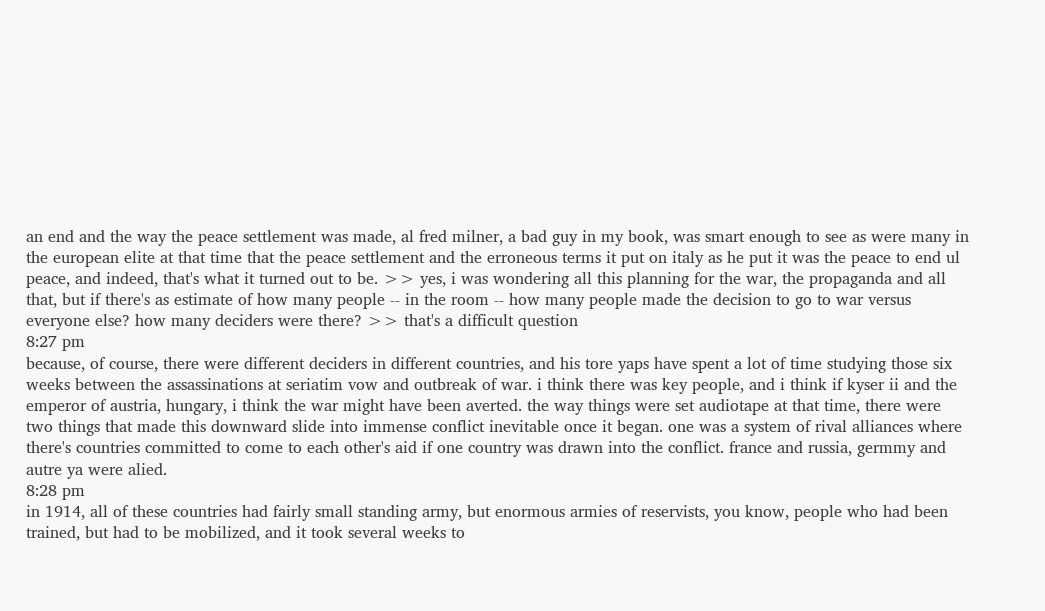an end and the way the peace settlement was made, al fred milner, a bad guy in my book, was smart enough to see as were many in the european elite at that time that the peace settlement and the erroneous terms it put on italy as he put it was the peace to end ul peace, and indeed, that's what it turned out to be. >> yes, i was wondering all this planning for the war, the propaganda and all that, but if there's as estimate of how many people -- in the room -- how many people made the decision to go to war versus everyone else? how many deciders were there? >> that's a difficult question
8:27 pm
because, of course, there were different deciders in different countries, and his tore yaps have spent a lot of time studying those six weeks between the assassinations at seriatim vow and outbreak of war. i think there was key people, and i think if kyser ii and the emperor of austria, hungary, i think the war might have been averted. the way things were set audiotape at that time, there were two things that made this downward slide into immense conflict inevitable once it began. one was a system of rival alliances where there's countries committed to come to each other's aid if one country was drawn into the conflict. france and russia, germmy and autre ya were alied.
8:28 pm
in 1914, all of these countries had fairly small standing army, but enormous armies of reservists, you know, people who had been trained, but had to be mobilized, and it took several weeks to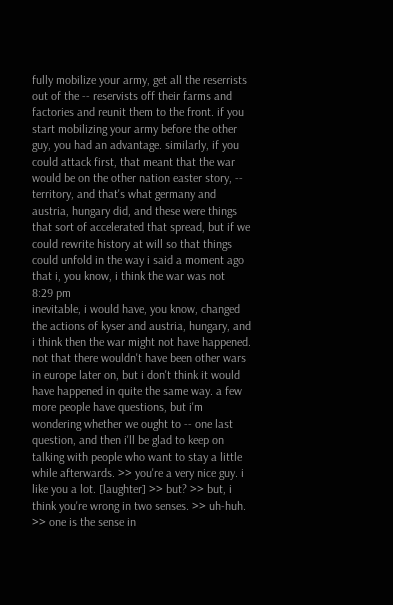fully mobilize your army, get all the reserrists out of the -- reservists off their farms and factories and reunit them to the front. if you start mobilizing your army before the other guy, you had an advantage. similarly, if you could attack first, that meant that the war would be on the other nation easter story, -- territory, and that's what germany and austria, hungary did, and these were things that sort of accelerated that spread, but if we could rewrite history at will so that things could unfold in the way i said a moment ago that i, you know, i think the war was not
8:29 pm
inevitable, i would have, you know, changed the actions of kyser and austria, hungary, and i think then the war might not have happened. not that there wouldn't have been other wars in europe later on, but i don't think it would have happened in quite the same way. a few more people have questions, but i'm wondering whether we ought to -- one last question, and then i'll be glad to keep on talking with people who want to stay a little while afterwards. >> you're a very nice guy. i like you a lot. [laughter] >> but? >> but, i think you're wrong in two senses. >> uh-huh. >> one is the sense in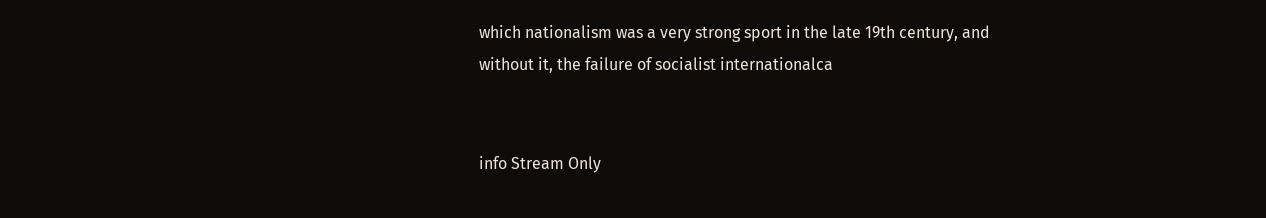which nationalism was a very strong sport in the late 19th century, and without it, the failure of socialist internationalca


info Stream Only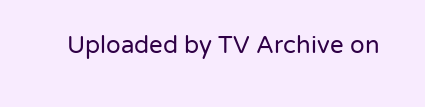Uploaded by TV Archive on